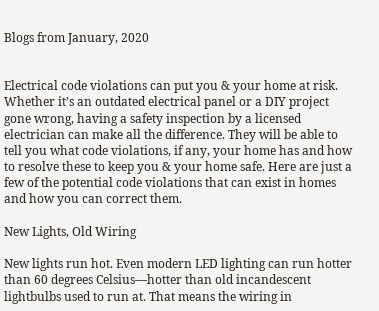Blogs from January, 2020


Electrical code violations can put you & your home at risk. Whether it’s an outdated electrical panel or a DIY project gone wrong, having a safety inspection by a licensed electrician can make all the difference. They will be able to tell you what code violations, if any, your home has and how to resolve these to keep you & your home safe. Here are just a few of the potential code violations that can exist in homes and how you can correct them.

New Lights, Old Wiring

New lights run hot. Even modern LED lighting can run hotter than 60 degrees Celsius—hotter than old incandescent lightbulbs used to run at. That means the wiring in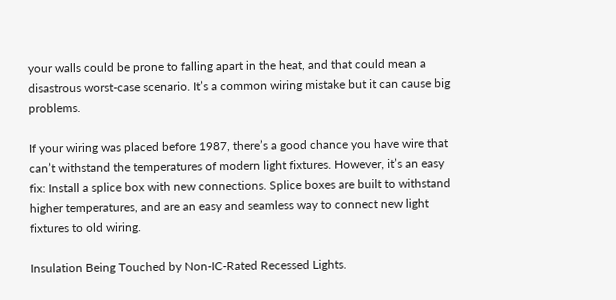your walls could be prone to falling apart in the heat, and that could mean a disastrous worst-case scenario. It’s a common wiring mistake but it can cause big problems.

If your wiring was placed before 1987, there’s a good chance you have wire that can’t withstand the temperatures of modern light fixtures. However, it’s an easy fix: Install a splice box with new connections. Splice boxes are built to withstand higher temperatures, and are an easy and seamless way to connect new light fixtures to old wiring.

Insulation Being Touched by Non-IC-Rated Recessed Lights.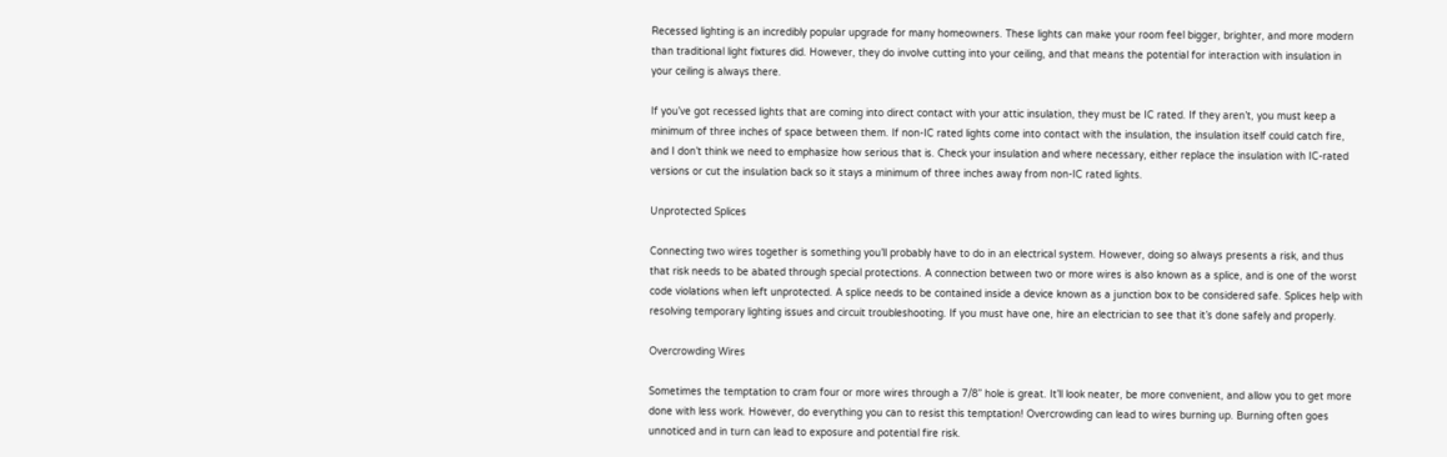Recessed lighting is an incredibly popular upgrade for many homeowners. These lights can make your room feel bigger, brighter, and more modern than traditional light fixtures did. However, they do involve cutting into your ceiling, and that means the potential for interaction with insulation in your ceiling is always there.

If you’ve got recessed lights that are coming into direct contact with your attic insulation, they must be IC rated. If they aren’t, you must keep a minimum of three inches of space between them. If non-IC rated lights come into contact with the insulation, the insulation itself could catch fire, and I don’t think we need to emphasize how serious that is. Check your insulation and where necessary, either replace the insulation with IC-rated versions or cut the insulation back so it stays a minimum of three inches away from non-IC rated lights.

Unprotected Splices

Connecting two wires together is something you’ll probably have to do in an electrical system. However, doing so always presents a risk, and thus that risk needs to be abated through special protections. A connection between two or more wires is also known as a splice, and is one of the worst code violations when left unprotected. A splice needs to be contained inside a device known as a junction box to be considered safe. Splices help with resolving temporary lighting issues and circuit troubleshooting. If you must have one, hire an electrician to see that it’s done safely and properly.

Overcrowding Wires

Sometimes the temptation to cram four or more wires through a 7/8” hole is great. It’ll look neater, be more convenient, and allow you to get more done with less work. However, do everything you can to resist this temptation! Overcrowding can lead to wires burning up. Burning often goes unnoticed and in turn can lead to exposure and potential fire risk.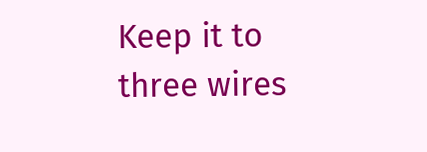Keep it to three wires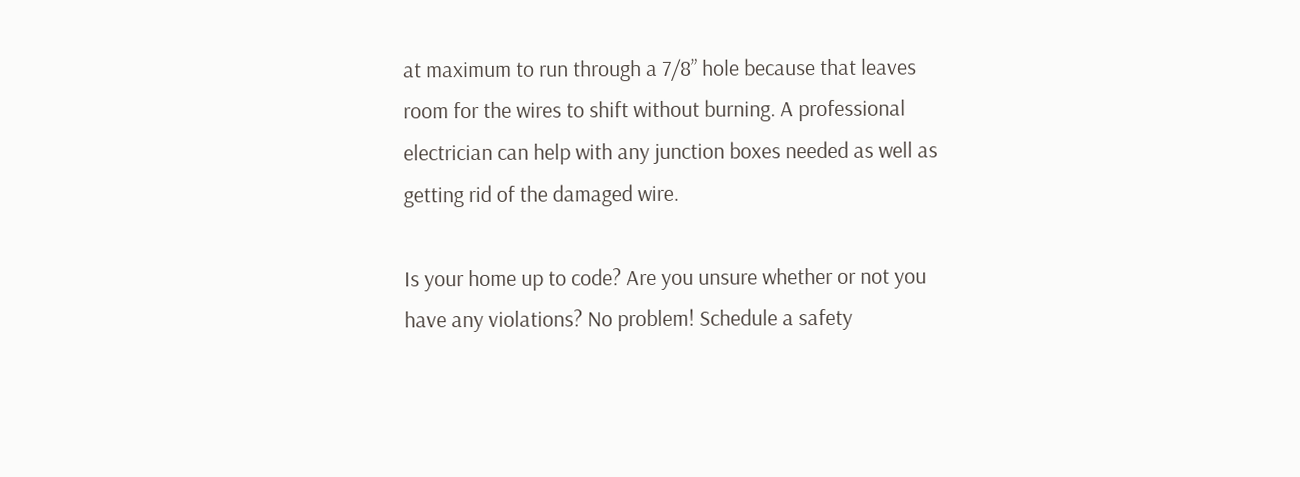at maximum to run through a 7/8” hole because that leaves room for the wires to shift without burning. A professional electrician can help with any junction boxes needed as well as getting rid of the damaged wire.

Is your home up to code? Are you unsure whether or not you have any violations? No problem! Schedule a safety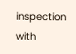inspection with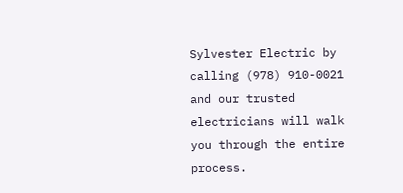Sylvester Electric by calling (978) 910-0021 and our trusted electricians will walk you through the entire process.